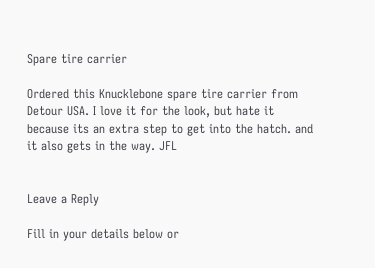Spare tire carrier

Ordered this Knucklebone spare tire carrier from Detour USA. I love it for the look, but hate it because its an extra step to get into the hatch. and it also gets in the way. JFL


Leave a Reply

Fill in your details below or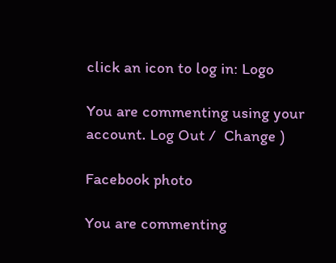click an icon to log in: Logo

You are commenting using your account. Log Out /  Change )

Facebook photo

You are commenting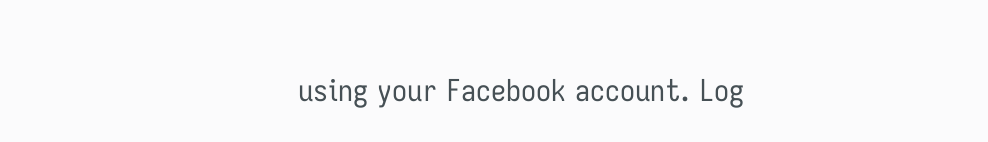using your Facebook account. Log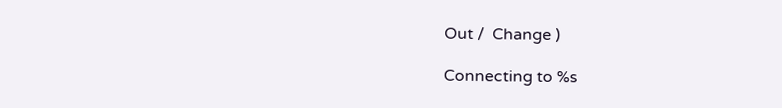Out /  Change )

Connecting to %s